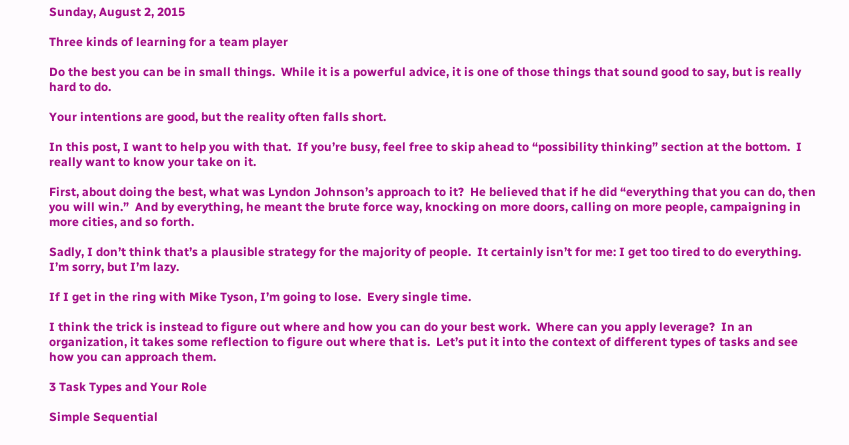Sunday, August 2, 2015

Three kinds of learning for a team player

Do the best you can be in small things.  While it is a powerful advice, it is one of those things that sound good to say, but is really hard to do.

Your intentions are good, but the reality often falls short.

In this post, I want to help you with that.  If you’re busy, feel free to skip ahead to “possibility thinking” section at the bottom.  I really want to know your take on it.

First, about doing the best, what was Lyndon Johnson’s approach to it?  He believed that if he did “everything that you can do, then you will win.”  And by everything, he meant the brute force way, knocking on more doors, calling on more people, campaigning in more cities, and so forth.

Sadly, I don’t think that’s a plausible strategy for the majority of people.  It certainly isn’t for me: I get too tired to do everything.  I’m sorry, but I’m lazy.

If I get in the ring with Mike Tyson, I’m going to lose.  Every single time.

I think the trick is instead to figure out where and how you can do your best work.  Where can you apply leverage?  In an organization, it takes some reflection to figure out where that is.  Let’s put it into the context of different types of tasks and see how you can approach them.

3 Task Types and Your Role

Simple Sequential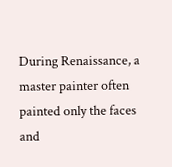During Renaissance, a master painter often painted only the faces and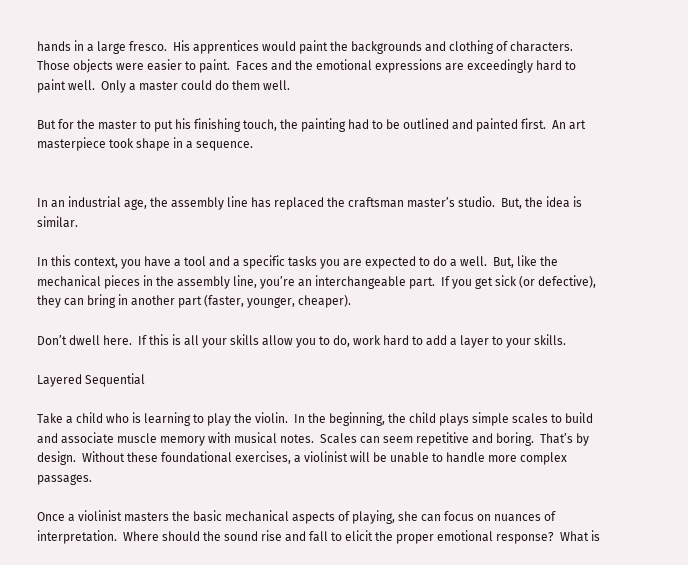hands in a large fresco.  His apprentices would paint the backgrounds and clothing of characters.  Those objects were easier to paint.  Faces and the emotional expressions are exceedingly hard to paint well.  Only a master could do them well.

But for the master to put his finishing touch, the painting had to be outlined and painted first.  An art masterpiece took shape in a sequence.


In an industrial age, the assembly line has replaced the craftsman master’s studio.  But, the idea is similar.

In this context, you have a tool and a specific tasks you are expected to do a well.  But, like the mechanical pieces in the assembly line, you’re an interchangeable part.  If you get sick (or defective), they can bring in another part (faster, younger, cheaper).

Don’t dwell here.  If this is all your skills allow you to do, work hard to add a layer to your skills.

Layered Sequential

Take a child who is learning to play the violin.  In the beginning, the child plays simple scales to build and associate muscle memory with musical notes.  Scales can seem repetitive and boring.  That’s by design.  Without these foundational exercises, a violinist will be unable to handle more complex passages.

Once a violinist masters the basic mechanical aspects of playing, she can focus on nuances of interpretation.  Where should the sound rise and fall to elicit the proper emotional response?  What is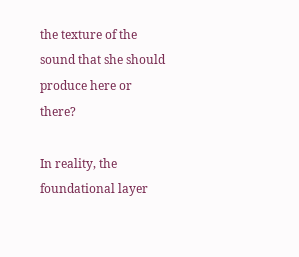the texture of the sound that she should produce here or there?

In reality, the foundational layer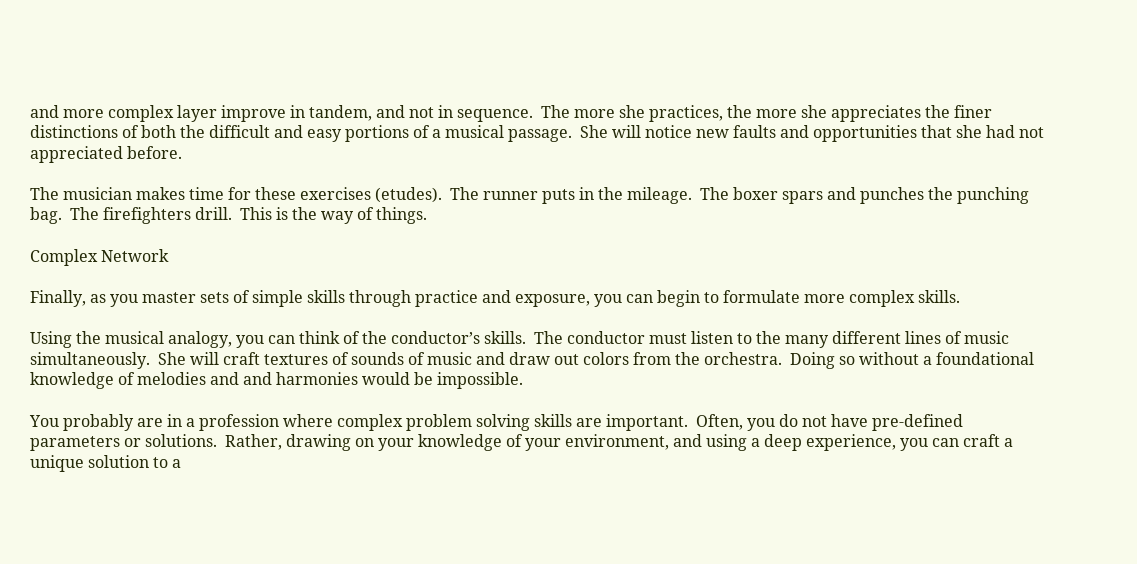and more complex layer improve in tandem, and not in sequence.  The more she practices, the more she appreciates the finer distinctions of both the difficult and easy portions of a musical passage.  She will notice new faults and opportunities that she had not appreciated before.

The musician makes time for these exercises (etudes).  The runner puts in the mileage.  The boxer spars and punches the punching bag.  The firefighters drill.  This is the way of things.

Complex Network

Finally, as you master sets of simple skills through practice and exposure, you can begin to formulate more complex skills.

Using the musical analogy, you can think of the conductor’s skills.  The conductor must listen to the many different lines of music simultaneously.  She will craft textures of sounds of music and draw out colors from the orchestra.  Doing so without a foundational knowledge of melodies and and harmonies would be impossible.

You probably are in a profession where complex problem solving skills are important.  Often, you do not have pre-defined parameters or solutions.  Rather, drawing on your knowledge of your environment, and using a deep experience, you can craft a unique solution to a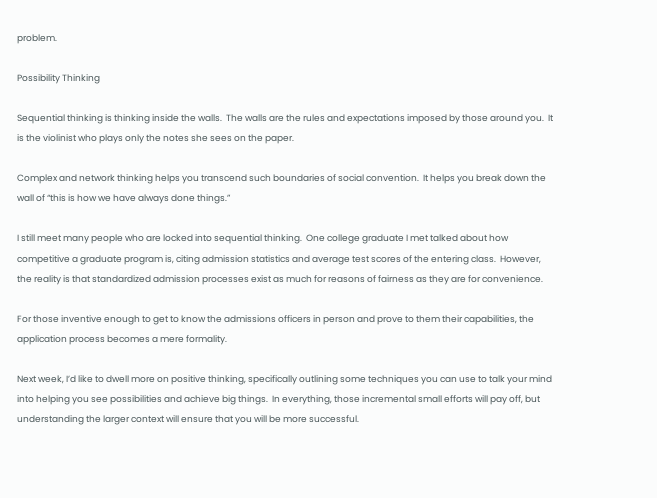problem.

Possibility Thinking

Sequential thinking is thinking inside the walls.  The walls are the rules and expectations imposed by those around you.  It is the violinist who plays only the notes she sees on the paper.

Complex and network thinking helps you transcend such boundaries of social convention.  It helps you break down the wall of “this is how we have always done things.”

I still meet many people who are locked into sequential thinking.  One college graduate I met talked about how competitive a graduate program is, citing admission statistics and average test scores of the entering class.  However, the reality is that standardized admission processes exist as much for reasons of fairness as they are for convenience.

For those inventive enough to get to know the admissions officers in person and prove to them their capabilities, the application process becomes a mere formality.

Next week, I’d like to dwell more on positive thinking, specifically outlining some techniques you can use to talk your mind into helping you see possibilities and achieve big things.  In everything, those incremental small efforts will pay off, but understanding the larger context will ensure that you will be more successful.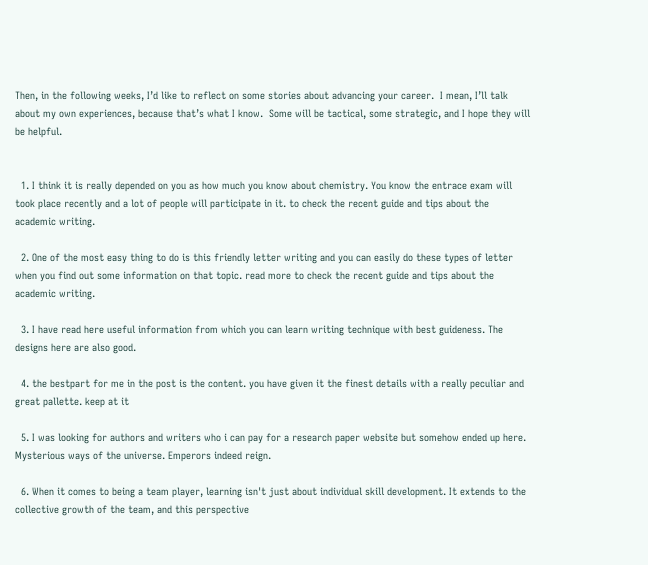Then, in the following weeks, I’d like to reflect on some stories about advancing your career.  I mean, I’ll talk about my own experiences, because that’s what I know.  Some will be tactical, some strategic, and I hope they will be helpful.


  1. I think it is really depended on you as how much you know about chemistry. You know the entrace exam will took place recently and a lot of people will participate in it. to check the recent guide and tips about the academic writing.

  2. One of the most easy thing to do is this friendly letter writing and you can easily do these types of letter when you find out some information on that topic. read more to check the recent guide and tips about the academic writing.

  3. I have read here useful information from which you can learn writing technique with best guideness. The designs here are also good.

  4. the bestpart for me in the post is the content. you have given it the finest details with a really peculiar and great pallette. keep at it

  5. I was looking for authors and writers who i can pay for a research paper website but somehow ended up here. Mysterious ways of the universe. Emperors indeed reign.

  6. When it comes to being a team player, learning isn't just about individual skill development. It extends to the collective growth of the team, and this perspective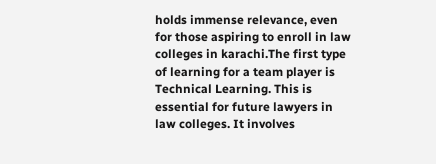holds immense relevance, even for those aspiring to enroll in law colleges in karachi.The first type of learning for a team player is Technical Learning. This is essential for future lawyers in law colleges. It involves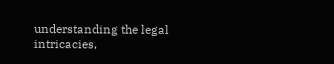understanding the legal intricacies,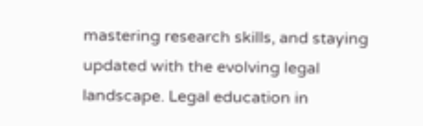mastering research skills, and staying updated with the evolving legal landscape. Legal education in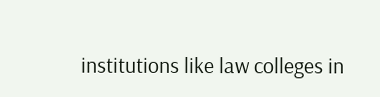institutions like law colleges in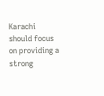Karachi should focus on providing a strong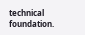technical foundation.